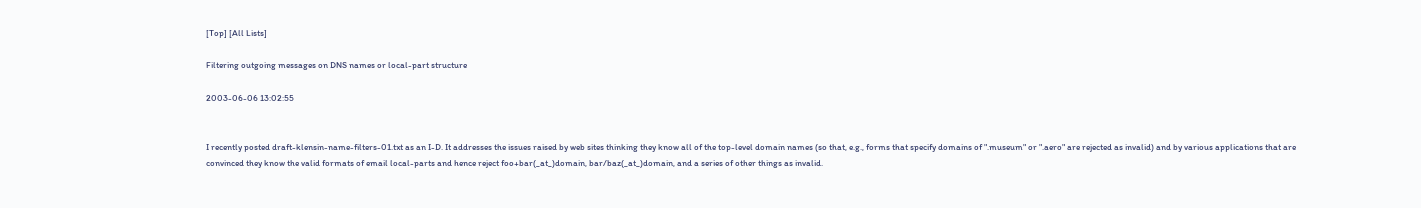[Top] [All Lists]

Filtering outgoing messages on DNS names or local-part structure

2003-06-06 13:02:55


I recently posted draft-klensin-name-filters-01.txt as an I-D. It addresses the issues raised by web sites thinking they know all of the top-level domain names (so that, e.g., forms that specify domains of ".museum" or ".aero" are rejected as invalid) and by various applications that are convinced they know the valid formats of email local-parts and hence reject foo+bar(_at_)domain, bar/baz(_at_)domain, and a series of other things as invalid.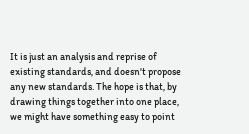It is just an analysis and reprise of existing standards, and doesn't propose any new standards. The hope is that, by drawing things together into one place, we might have something easy to point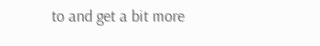to and get a bit more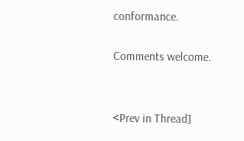conformance.

Comments welcome.


<Prev in Thread]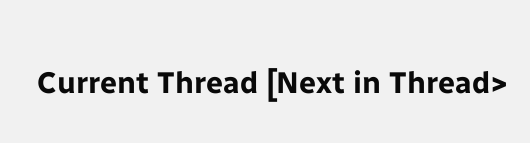Current Thread [Next in Thread>